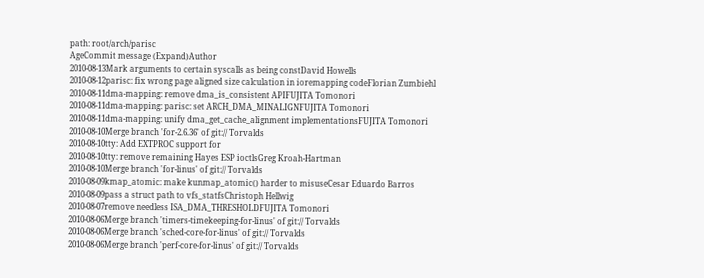path: root/arch/parisc
AgeCommit message (Expand)Author
2010-08-13Mark arguments to certain syscalls as being constDavid Howells
2010-08-12parisc: fix wrong page aligned size calculation in ioremapping codeFlorian Zumbiehl
2010-08-11dma-mapping: remove dma_is_consistent APIFUJITA Tomonori
2010-08-11dma-mapping: parisc: set ARCH_DMA_MINALIGNFUJITA Tomonori
2010-08-11dma-mapping: unify dma_get_cache_alignment implementationsFUJITA Tomonori
2010-08-10Merge branch 'for-2.6.36' of git:// Torvalds
2010-08-10tty: Add EXTPROC support for
2010-08-10tty: remove remaining Hayes ESP ioctlsGreg Kroah-Hartman
2010-08-10Merge branch 'for-linus' of git:// Torvalds
2010-08-09kmap_atomic: make kunmap_atomic() harder to misuseCesar Eduardo Barros
2010-08-09pass a struct path to vfs_statfsChristoph Hellwig
2010-08-07remove needless ISA_DMA_THRESHOLDFUJITA Tomonori
2010-08-06Merge branch 'timers-timekeeping-for-linus' of git:// Torvalds
2010-08-06Merge branch 'sched-core-for-linus' of git:// Torvalds
2010-08-06Merge branch 'perf-core-for-linus' of git:// Torvalds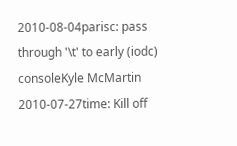2010-08-04parisc: pass through '\t' to early (iodc) consoleKyle McMartin
2010-07-27time: Kill off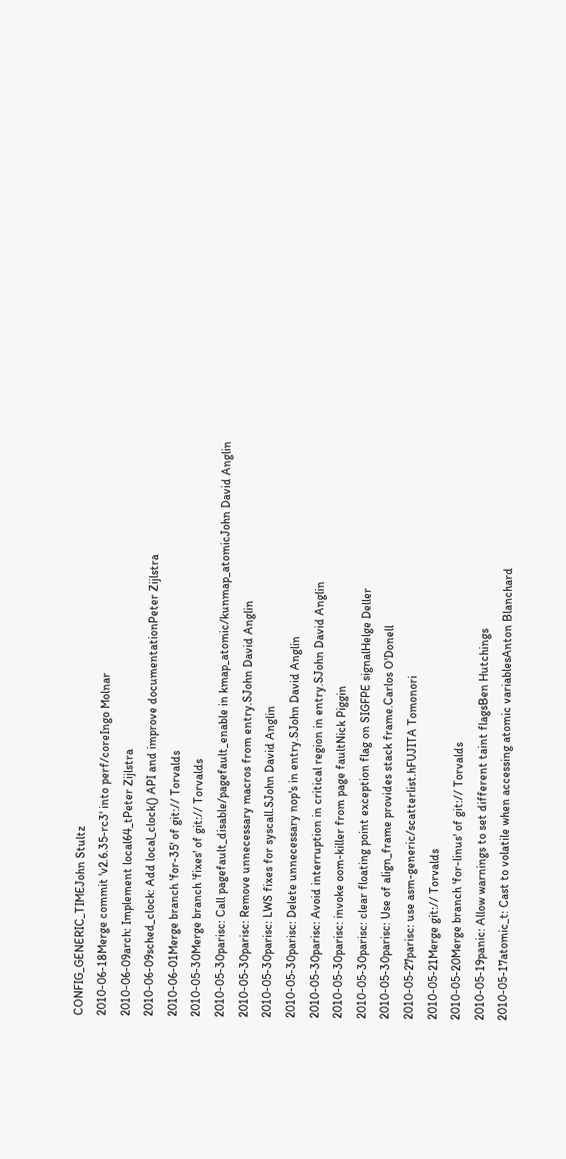CONFIG_GENERIC_TIMEJohn Stultz
2010-06-18Merge commit 'v2.6.35-rc3' into perf/coreIngo Molnar
2010-06-09arch: Implement local64_tPeter Zijlstra
2010-06-09sched_clock: Add local_clock() API and improve documentationPeter Zijlstra
2010-06-01Merge branch 'for-35' of git:// Torvalds
2010-05-30Merge branch 'fixes' of git:// Torvalds
2010-05-30parisc: Call pagefault_disable/pagefault_enable in kmap_atomic/kunmap_atomicJohn David Anglin
2010-05-30parisc: Remove unnecessary macros from entry.SJohn David Anglin
2010-05-30parisc: LWS fixes for syscall.SJohn David Anglin
2010-05-30parisc: Delete unnecessary nop's in entry.SJohn David Anglin
2010-05-30parisc: Avoid interruption in critical region in entry.SJohn David Anglin
2010-05-30parisc: invoke oom-killer from page faultNick Piggin
2010-05-30parisc: clear floating point exception flag on SIGFPE signalHelge Deller
2010-05-30parisc: Use of align_frame provides stack frame.Carlos O'Donell
2010-05-27parisc: use asm-generic/scatterlist.hFUJITA Tomonori
2010-05-21Merge git:// Torvalds
2010-05-20Merge branch 'for-linus' of git:// Torvalds
2010-05-19panic: Allow warnings to set different taint flagsBen Hutchings
2010-05-17atomic_t: Cast to volatile when accessing atomic variablesAnton Blanchard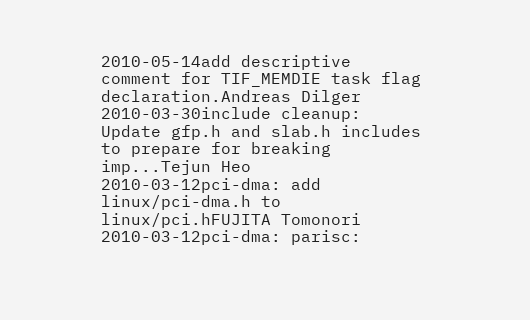2010-05-14add descriptive comment for TIF_MEMDIE task flag declaration.Andreas Dilger
2010-03-30include cleanup: Update gfp.h and slab.h includes to prepare for breaking imp...Tejun Heo
2010-03-12pci-dma: add linux/pci-dma.h to linux/pci.hFUJITA Tomonori
2010-03-12pci-dma: parisc: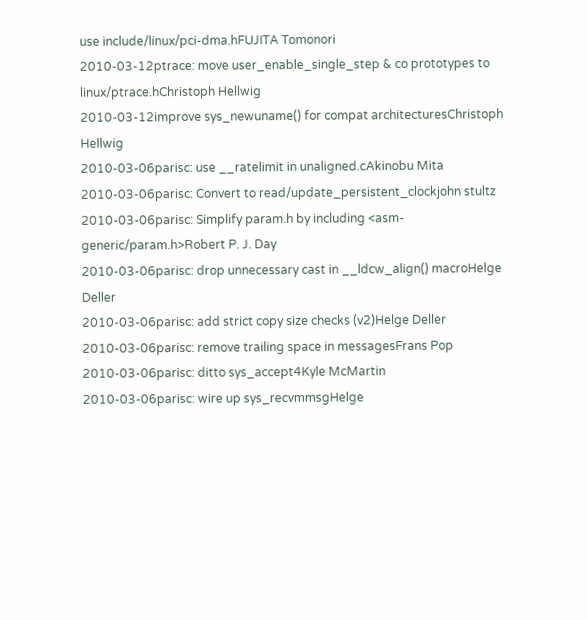use include/linux/pci-dma.hFUJITA Tomonori
2010-03-12ptrace: move user_enable_single_step & co prototypes to linux/ptrace.hChristoph Hellwig
2010-03-12improve sys_newuname() for compat architecturesChristoph Hellwig
2010-03-06parisc: use __ratelimit in unaligned.cAkinobu Mita
2010-03-06parisc: Convert to read/update_persistent_clockjohn stultz
2010-03-06parisc: Simplify param.h by including <asm-generic/param.h>Robert P. J. Day
2010-03-06parisc: drop unnecessary cast in __ldcw_align() macroHelge Deller
2010-03-06parisc: add strict copy size checks (v2)Helge Deller
2010-03-06parisc: remove trailing space in messagesFrans Pop
2010-03-06parisc: ditto sys_accept4Kyle McMartin
2010-03-06parisc: wire up sys_recvmmsgHelge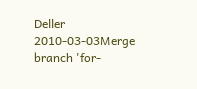Deller
2010-03-03Merge branch 'for-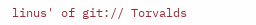linus' of git:// Torvalds